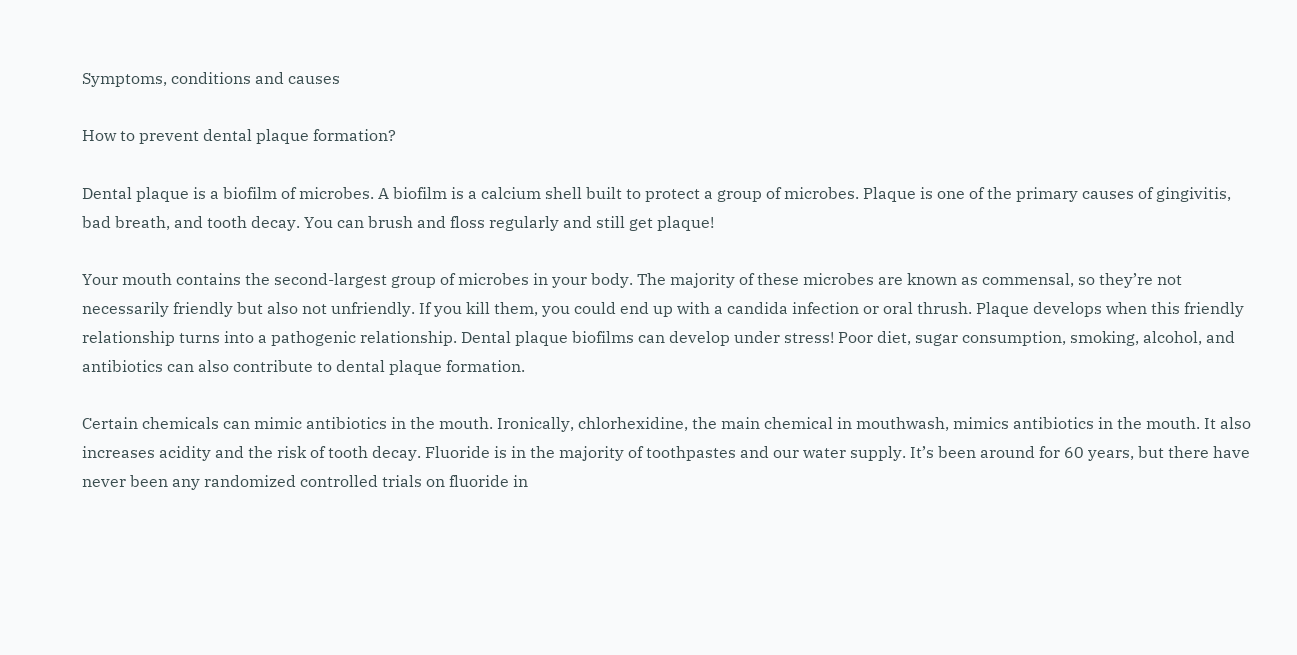Symptoms, conditions and causes

How to prevent dental plaque formation?

Dental plaque is a biofilm of microbes. A biofilm is a calcium shell built to protect a group of microbes. Plaque is one of the primary causes of gingivitis, bad breath, and tooth decay. You can brush and floss regularly and still get plaque!

Your mouth contains the second-largest group of microbes in your body. The majority of these microbes are known as commensal, so they’re not necessarily friendly but also not unfriendly. If you kill them, you could end up with a candida infection or oral thrush. Plaque develops when this friendly relationship turns into a pathogenic relationship. Dental plaque biofilms can develop under stress! Poor diet, sugar consumption, smoking, alcohol, and antibiotics can also contribute to dental plaque formation.

Certain chemicals can mimic antibiotics in the mouth. Ironically, chlorhexidine, the main chemical in mouthwash, mimics antibiotics in the mouth. It also increases acidity and the risk of tooth decay. Fluoride is in the majority of toothpastes and our water supply. It’s been around for 60 years, but there have never been any randomized controlled trials on fluoride in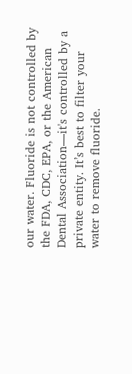our water. Fluoride is not controlled by the FDA, CDC, EPA, or the American Dental Association—it's controlled by a private entity. It’s best to filter your water to remove fluoride.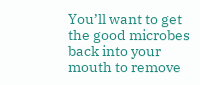You’ll want to get the good microbes back into your mouth to remove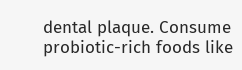dental plaque. Consume probiotic-rich foods like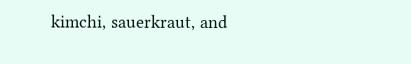kimchi, sauerkraut, and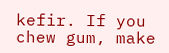kefir. If you chew gum, make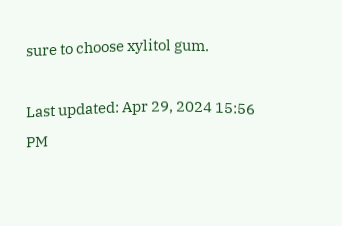sure to choose xylitol gum.

Last updated: Apr 29, 2024 15:56 PM